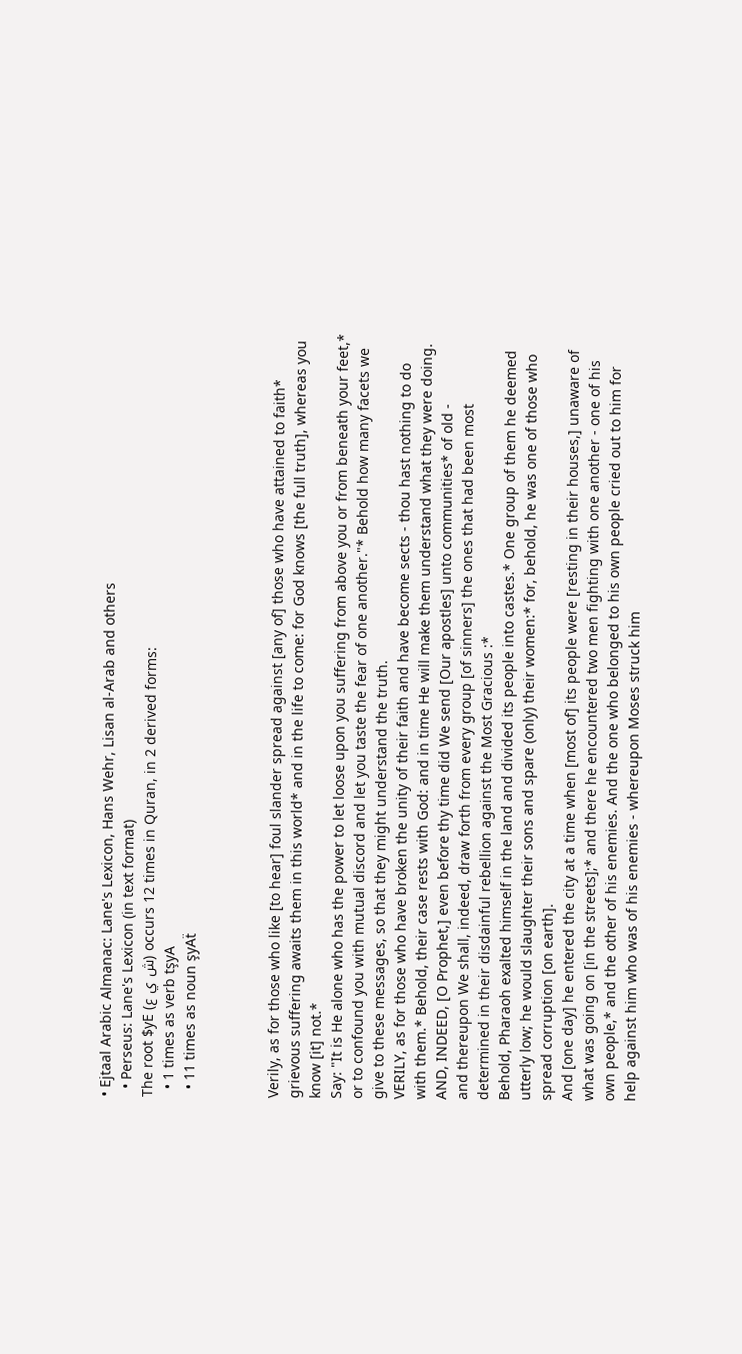• Ejtaal Arabic Almanac: Lane's Lexicon, Hans Wehr, Lisan al-Arab and others
  • Perseus: Lane's Lexicon (in text format)
The root $yE (ش ي ع) occurs 12 times in Quran, in 2 derived forms:
  • 1 times as verb tşyA
  • 11 times as noun şyAẗ



Verily, as for those who like [to hear] foul slander spread against [any of] those who have attained to faith* grievous suffering awaits them in this world* and in the life to come: for God knows [the full truth], whereas you know [it] not.*
Say: "It is He alone who has the power to let loose upon you suffering from above you or from beneath your feet,* or to confound you with mutual discord and let you taste the fear of one another."* Behold how many facets we give to these messages, so that they might understand the truth.
VERILY, as for those who have broken the unity of their faith and have become sects - thou hast nothing to do with them.* Behold, their case rests with God: and in time He will make them understand what they were doing.
AND, INDEED, [O Prophet,] even before thy time did We send [Our apostles] unto communities* of old -
and thereupon We shall, indeed, draw forth from every group [of sinners] the ones that had been most determined in their disdainful rebellion against the Most Gracious :*
Behold, Pharaoh exalted himself in the land and divided its people into castes.* One group of them he deemed utterly low; he would slaughter their sons and spare (only) their women:* for, behold, he was one of those who spread corruption [on earth].
And [one day] he entered the city at a time when [most of] its people were [resting in their houses,] unaware of what was going on [in the streets];* and there he encountered two men fighting with one another - one of his own people,* and the other of his enemies. And the one who belonged to his own people cried out to him for help against him who was of his enemies - whereupon Moses struck him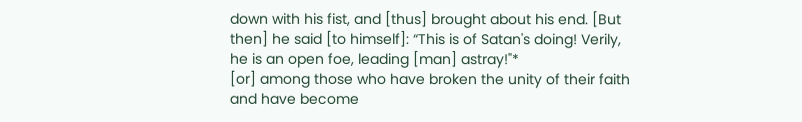down with his fist, and [thus] brought about his end. [But then] he said [to himself]: “This is of Satan's doing! Verily, he is an open foe, leading [man] astray!"*
[or] among those who have broken the unity of their faith and have become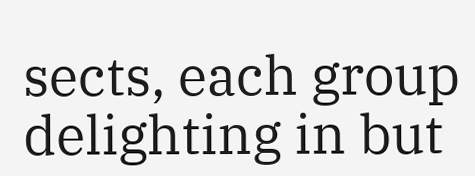sects, each group delighting in but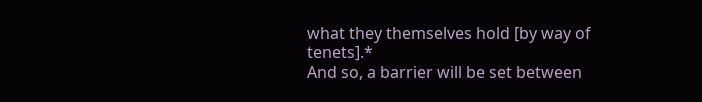what they themselves hold [by way of tenets].*
And so, a barrier will be set between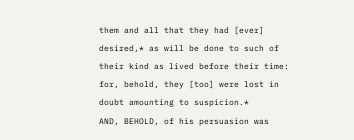them and all that they had [ever] desired,* as will be done to such of their kind as lived before their time: for, behold, they [too] were lost in doubt amounting to suspicion.*
AND, BEHOLD, of his persuasion was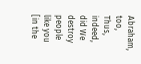Abraham, too,
Thus, indeed, did We destroy people like you [in the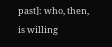past]: who, then, is willing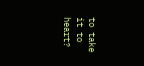to take it to heart?